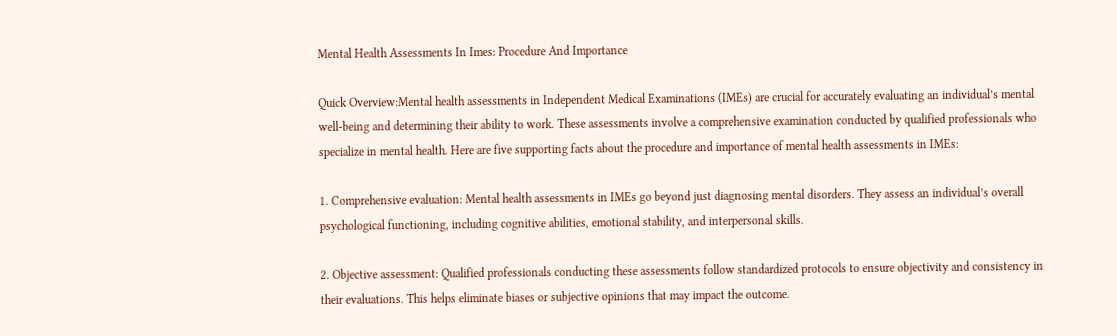Mental Health Assessments In Imes: Procedure And Importance

Quick Overview:Mental health assessments in Independent Medical Examinations (IMEs) are crucial for accurately evaluating an individual’s mental well-being and determining their ability to work. These assessments involve a comprehensive examination conducted by qualified professionals who specialize in mental health. Here are five supporting facts about the procedure and importance of mental health assessments in IMEs:

1. Comprehensive evaluation: Mental health assessments in IMEs go beyond just diagnosing mental disorders. They assess an individual’s overall psychological functioning, including cognitive abilities, emotional stability, and interpersonal skills.

2. Objective assessment: Qualified professionals conducting these assessments follow standardized protocols to ensure objectivity and consistency in their evaluations. This helps eliminate biases or subjective opinions that may impact the outcome.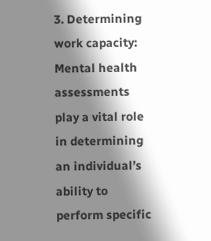3. Determining work capacity: Mental health assessments play a vital role in determining an individual’s ability to perform specific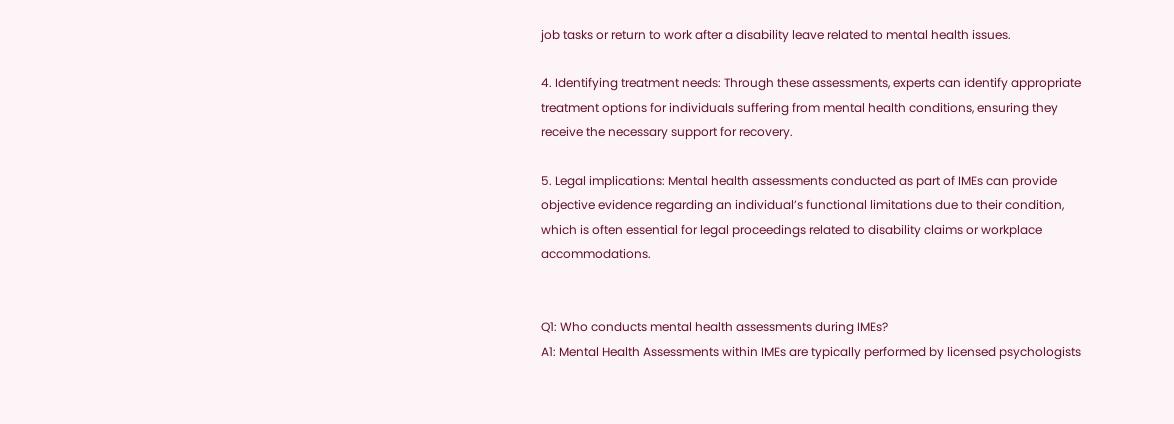job tasks or return to work after a disability leave related to mental health issues.

4. Identifying treatment needs: Through these assessments, experts can identify appropriate treatment options for individuals suffering from mental health conditions, ensuring they receive the necessary support for recovery.

5. Legal implications: Mental health assessments conducted as part of IMEs can provide objective evidence regarding an individual’s functional limitations due to their condition, which is often essential for legal proceedings related to disability claims or workplace accommodations.


Q1: Who conducts mental health assessments during IMEs?
A1: Mental Health Assessments within IMEs are typically performed by licensed psychologists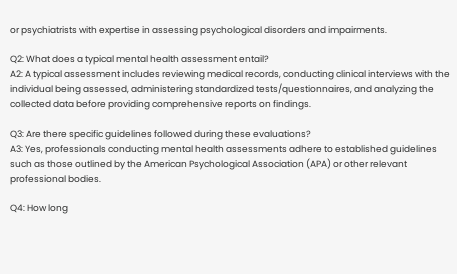or psychiatrists with expertise in assessing psychological disorders and impairments.

Q2: What does a typical mental health assessment entail?
A2: A typical assessment includes reviewing medical records, conducting clinical interviews with the individual being assessed, administering standardized tests/questionnaires, and analyzing the collected data before providing comprehensive reports on findings.

Q3: Are there specific guidelines followed during these evaluations?
A3: Yes, professionals conducting mental health assessments adhere to established guidelines such as those outlined by the American Psychological Association (APA) or other relevant professional bodies.

Q4: How long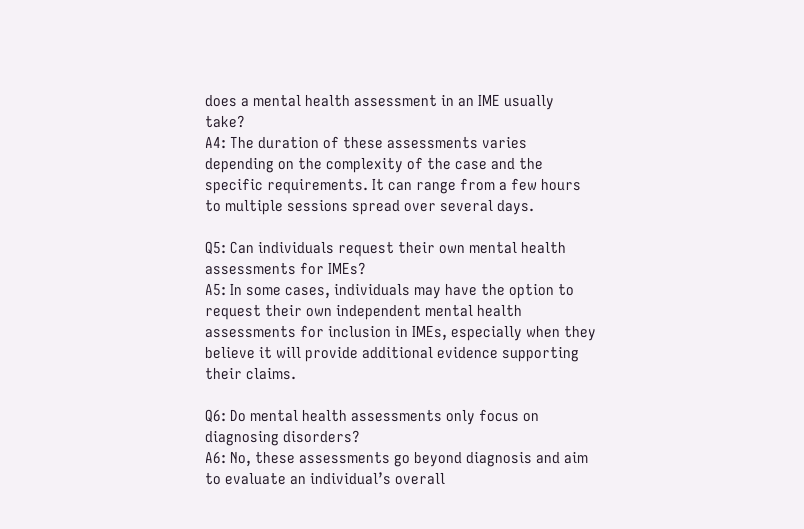does a mental health assessment in an IME usually take?
A4: The duration of these assessments varies depending on the complexity of the case and the specific requirements. It can range from a few hours to multiple sessions spread over several days.

Q5: Can individuals request their own mental health assessments for IMEs?
A5: In some cases, individuals may have the option to request their own independent mental health assessments for inclusion in IMEs, especially when they believe it will provide additional evidence supporting their claims.

Q6: Do mental health assessments only focus on diagnosing disorders?
A6: No, these assessments go beyond diagnosis and aim to evaluate an individual’s overall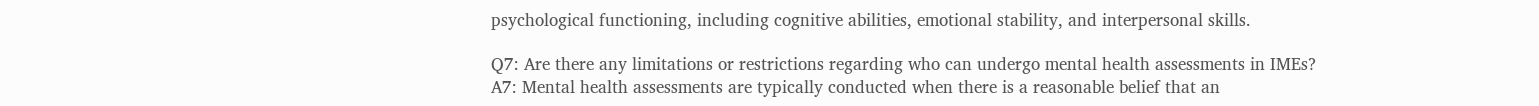psychological functioning, including cognitive abilities, emotional stability, and interpersonal skills.

Q7: Are there any limitations or restrictions regarding who can undergo mental health assessments in IMEs?
A7: Mental health assessments are typically conducted when there is a reasonable belief that an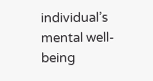individual’s mental well-being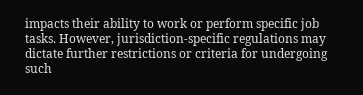impacts their ability to work or perform specific job tasks. However, jurisdiction-specific regulations may dictate further restrictions or criteria for undergoing such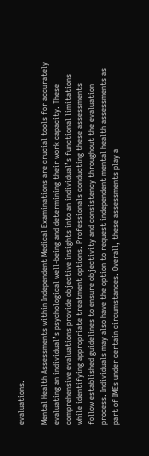evaluations.

Mental Health Assessments within Independent Medical Examinations are crucial tools for accurately evaluating an individual’s psychological well-being and determining their work capacity. These comprehensive evaluations provide objective insights into an individual’s functional limitations while identifying appropriate treatment options. Professionals conducting these assessments follow established guidelines to ensure objectivity and consistency throughout the evaluation process. Individuals may also have the option to request independent mental health assessments as part of IMEs under certain circumstances. Overall, these assessments play a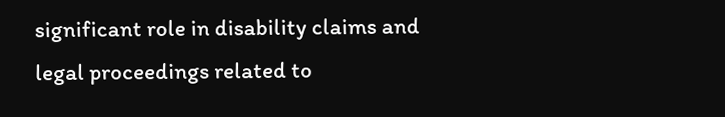significant role in disability claims and legal proceedings related to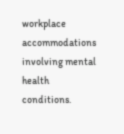workplace accommodations involving mental health conditions.